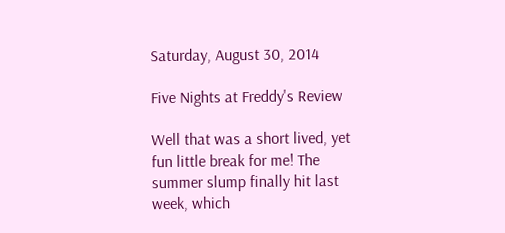Saturday, August 30, 2014

Five Nights at Freddy's Review

Well that was a short lived, yet fun little break for me! The summer slump finally hit last week, which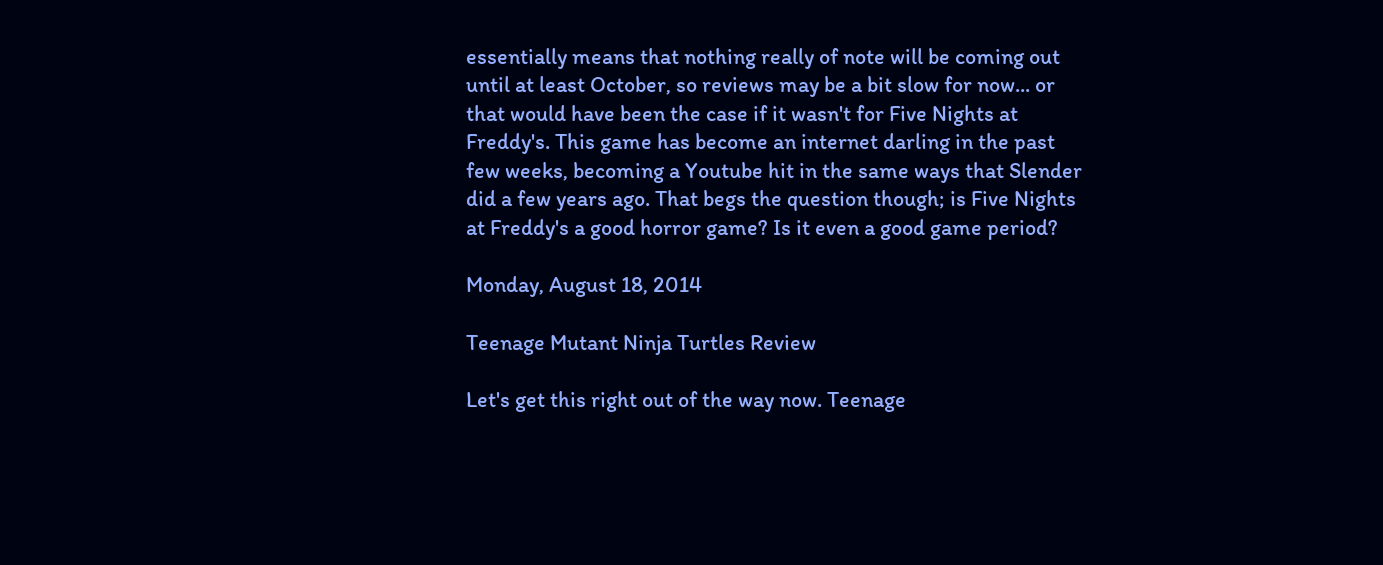essentially means that nothing really of note will be coming out until at least October, so reviews may be a bit slow for now... or that would have been the case if it wasn't for Five Nights at Freddy's. This game has become an internet darling in the past few weeks, becoming a Youtube hit in the same ways that Slender did a few years ago. That begs the question though; is Five Nights at Freddy's a good horror game? Is it even a good game period?

Monday, August 18, 2014

Teenage Mutant Ninja Turtles Review

Let's get this right out of the way now. Teenage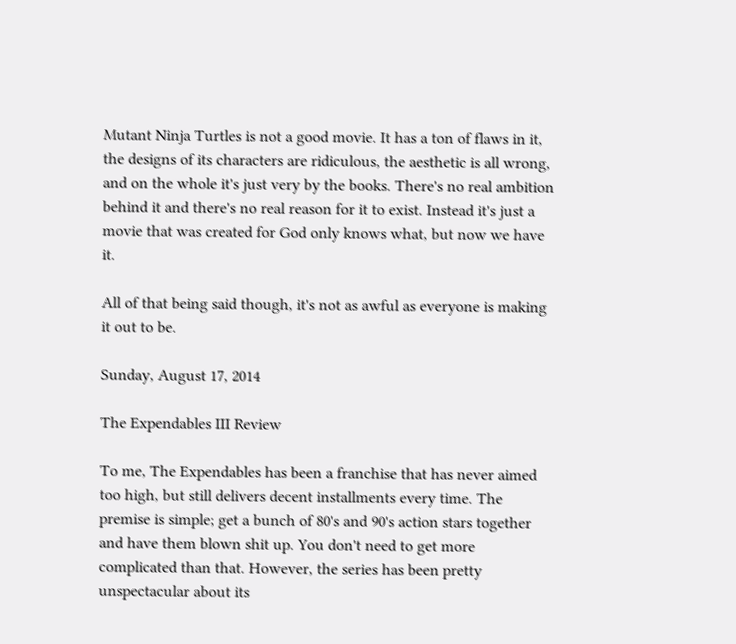Mutant Ninja Turtles is not a good movie. It has a ton of flaws in it, the designs of its characters are ridiculous, the aesthetic is all wrong, and on the whole it's just very by the books. There's no real ambition behind it and there's no real reason for it to exist. Instead it's just a movie that was created for God only knows what, but now we have it.

All of that being said though, it's not as awful as everyone is making it out to be.

Sunday, August 17, 2014

The Expendables III Review

To me, The Expendables has been a franchise that has never aimed too high, but still delivers decent installments every time. The premise is simple; get a bunch of 80's and 90's action stars together and have them blown shit up. You don't need to get more complicated than that. However, the series has been pretty unspectacular about its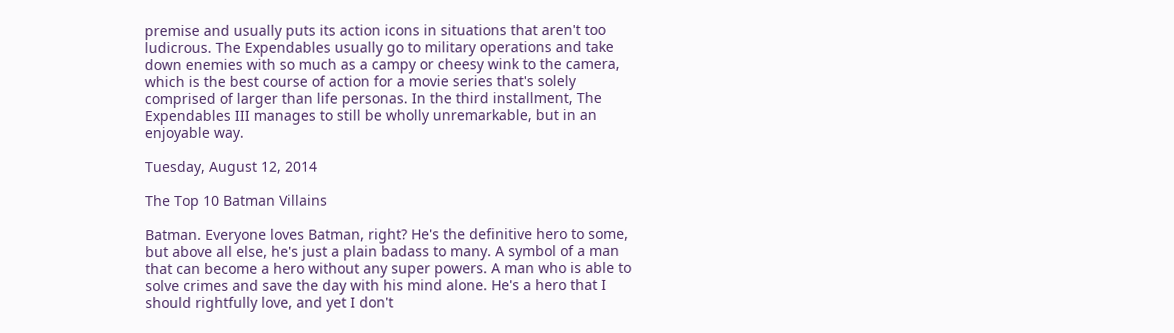premise and usually puts its action icons in situations that aren't too ludicrous. The Expendables usually go to military operations and take down enemies with so much as a campy or cheesy wink to the camera, which is the best course of action for a movie series that's solely comprised of larger than life personas. In the third installment, The Expendables III manages to still be wholly unremarkable, but in an enjoyable way.

Tuesday, August 12, 2014

The Top 10 Batman Villains

Batman. Everyone loves Batman, right? He's the definitive hero to some, but above all else, he's just a plain badass to many. A symbol of a man that can become a hero without any super powers. A man who is able to solve crimes and save the day with his mind alone. He's a hero that I should rightfully love, and yet I don't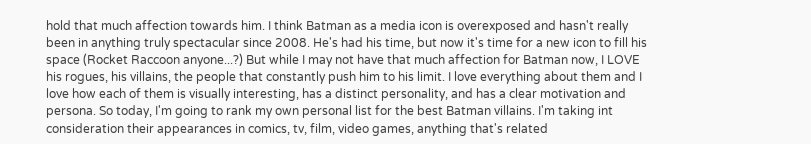hold that much affection towards him. I think Batman as a media icon is overexposed and hasn't really been in anything truly spectacular since 2008. He's had his time, but now it's time for a new icon to fill his space (Rocket Raccoon anyone...?) But while I may not have that much affection for Batman now, I LOVE his rogues, his villains, the people that constantly push him to his limit. I love everything about them and I love how each of them is visually interesting, has a distinct personality, and has a clear motivation and persona. So today, I'm going to rank my own personal list for the best Batman villains. I'm taking int consideration their appearances in comics, tv, film, video games, anything that's related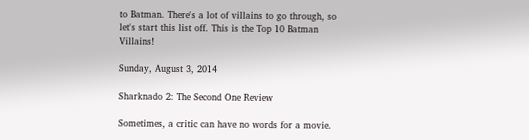to Batman. There's a lot of villains to go through, so let's start this list off. This is the Top 10 Batman Villains!

Sunday, August 3, 2014

Sharknado 2: The Second One Review

Sometimes, a critic can have no words for a movie.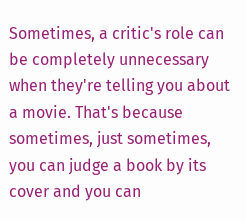Sometimes, a critic's role can be completely unnecessary when they're telling you about a movie. That's because sometimes, just sometimes, you can judge a book by its cover and you can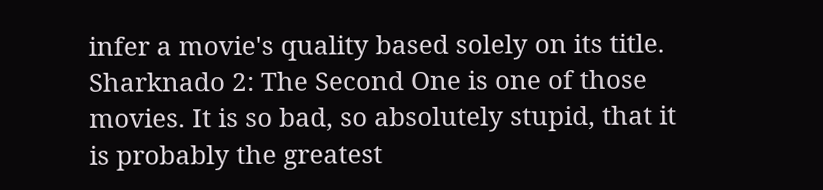infer a movie's quality based solely on its title. Sharknado 2: The Second One is one of those movies. It is so bad, so absolutely stupid, that it is probably the greatest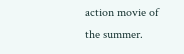action movie of the summer.